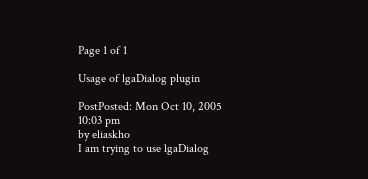Page 1 of 1

Usage of lgaDialog plugin

PostPosted: Mon Oct 10, 2005 10:03 pm
by eliaskho
I am trying to use lgaDialog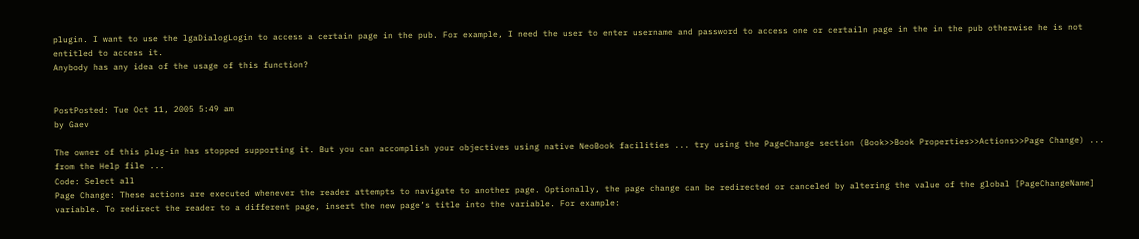plugin. I want to use the lgaDialogLogin to access a certain page in the pub. For example, I need the user to enter username and password to access one or certailn page in the in the pub otherwise he is not entitled to access it.
Anybody has any idea of the usage of this function?


PostPosted: Tue Oct 11, 2005 5:49 am
by Gaev

The owner of this plug-in has stopped supporting it. But you can accomplish your objectives using native NeoBook facilities ... try using the PageChange section (Book>>Book Properties>>Actions>>Page Change) ... from the Help file ...
Code: Select all
Page Change: These actions are executed whenever the reader attempts to navigate to another page. Optionally, the page change can be redirected or canceled by altering the value of the global [PageChangeName] variable. To redirect the reader to a different page, insert the new page’s title into the variable. For example: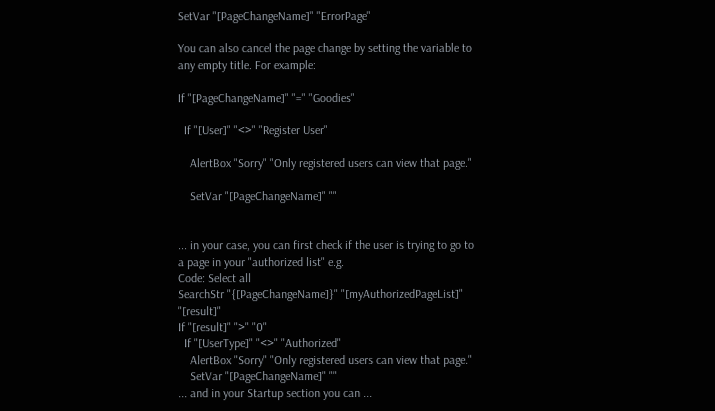SetVar "[PageChangeName]" "ErrorPage"

You can also cancel the page change by setting the variable to any empty title. For example:

If "[PageChangeName]" "=" "Goodies"

  If "[User]" "<>" "Register User"

    AlertBox "Sorry" "Only registered users can view that page."

    SetVar "[PageChangeName]" ""


... in your case, you can first check if the user is trying to go to a page in your "authorized list" e.g.
Code: Select all
SearchStr "{[PageChangeName]}" "[myAuthorizedPageList]" "[result]"
If "[result]" ">" "0"
  If "[UserType]" "<>" "Authorized"
    AlertBox "Sorry" "Only registered users can view that page."
    SetVar "[PageChangeName]" ""
... and in your Startup section you can ...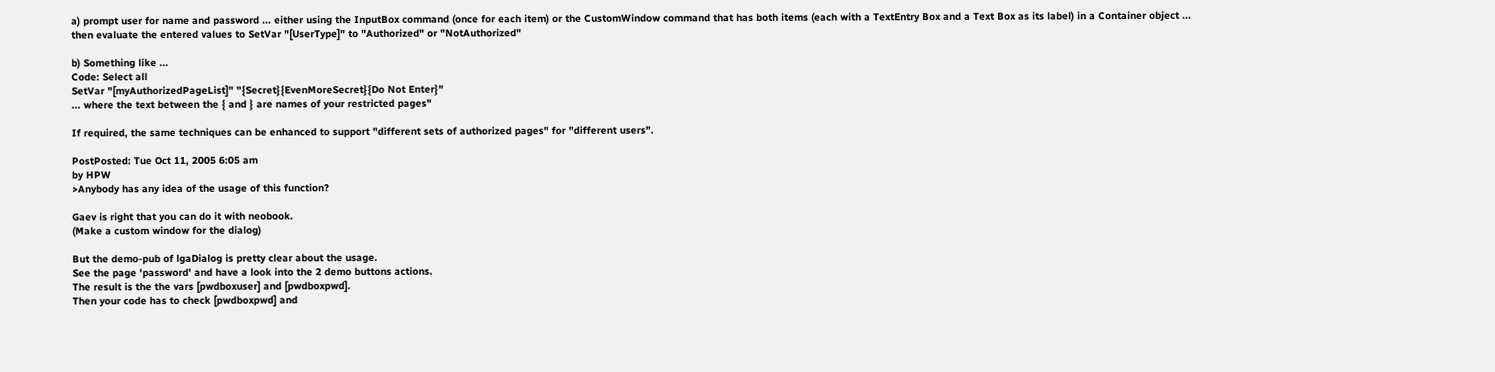a) prompt user for name and password ... either using the InputBox command (once for each item) or the CustomWindow command that has both items (each with a TextEntry Box and a Text Box as its label) in a Container object ... then evaluate the entered values to SetVar "[UserType]" to "Authorized" or "NotAuthorized"

b) Something like ...
Code: Select all
SetVar "[myAuthorizedPageList]" "{Secret}{EvenMoreSecret}{Do Not Enter}"
... where the text between the { and } are names of your restricted pages"

If required, the same techniques can be enhanced to support "different sets of authorized pages" for "different users".

PostPosted: Tue Oct 11, 2005 6:05 am
by HPW
>Anybody has any idea of the usage of this function?

Gaev is right that you can do it with neobook.
(Make a custom window for the dialog)

But the demo-pub of lgaDialog is pretty clear about the usage.
See the page 'password' and have a look into the 2 demo buttons actions.
The result is the the vars [pwdboxuser] and [pwdboxpwd].
Then your code has to check [pwdboxpwd] and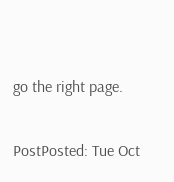go the right page.

PostPosted: Tue Oct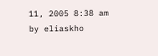11, 2005 8:38 am
by eliaskho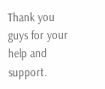Thank you guys for your help and support.